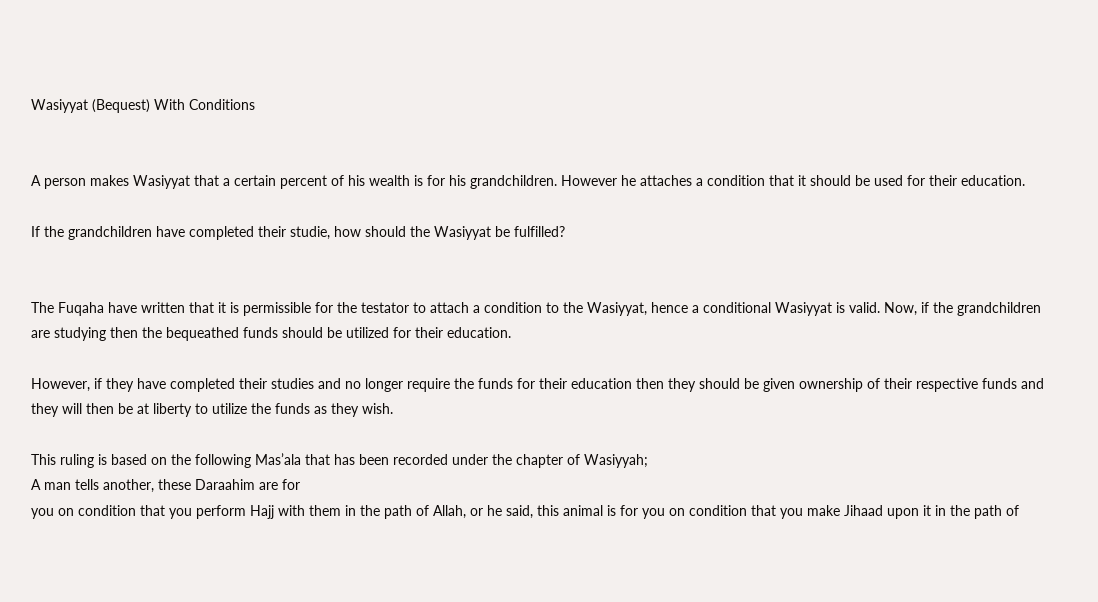Wasiyyat (Bequest) With Conditions


A person makes Wasiyyat that a certain percent of his wealth is for his grandchildren. However he attaches a condition that it should be used for their education.

If the grandchildren have completed their studie, how should the Wasiyyat be fulfilled?


The Fuqaha have written that it is permissible for the testator to attach a condition to the Wasiyyat, hence a conditional Wasiyyat is valid. Now, if the grandchildren are studying then the bequeathed funds should be utilized for their education.

However, if they have completed their studies and no longer require the funds for their education then they should be given ownership of their respective funds and they will then be at liberty to utilize the funds as they wish.

This ruling is based on the following Mas’ala that has been recorded under the chapter of Wasiyyah;
A man tells another, these Daraahim are for
you on condition that you perform Hajj with them in the path of Allah, or he said, this animal is for you on condition that you make Jihaad upon it in the path of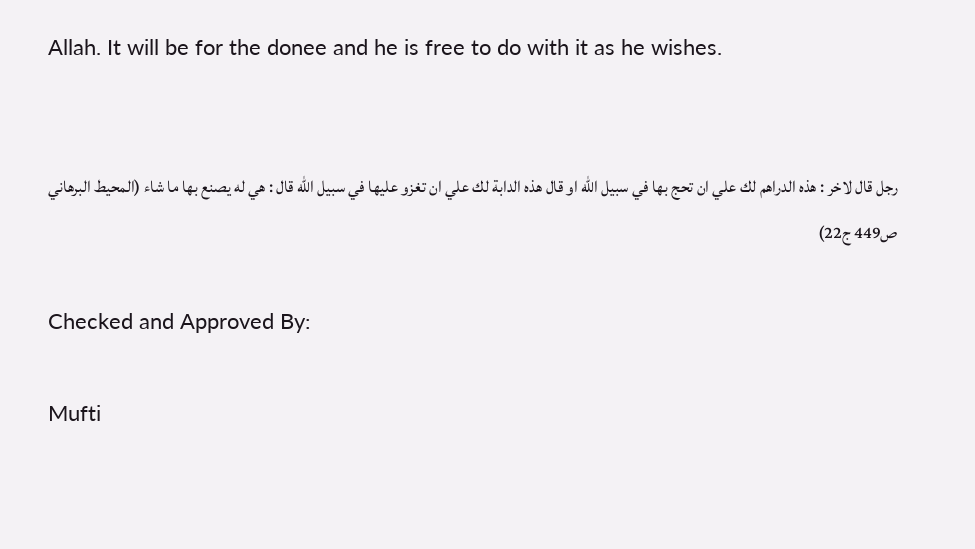Allah. It will be for the donee and he is free to do with it as he wishes.


رجل قال لاخر : هذه الدراهم لك علي ان تحج بها في سبيل الله او قال هذه الدابة لك علي ان تغزو عليها في سبيل الله قال : هي له يصنع بها ما شاء (المحيط البرهاني ص449 ج22)

Checked and Approved By:

Mufti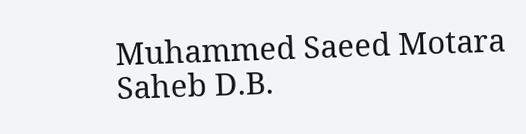Muhammed Saeed Motara Saheb D.B.